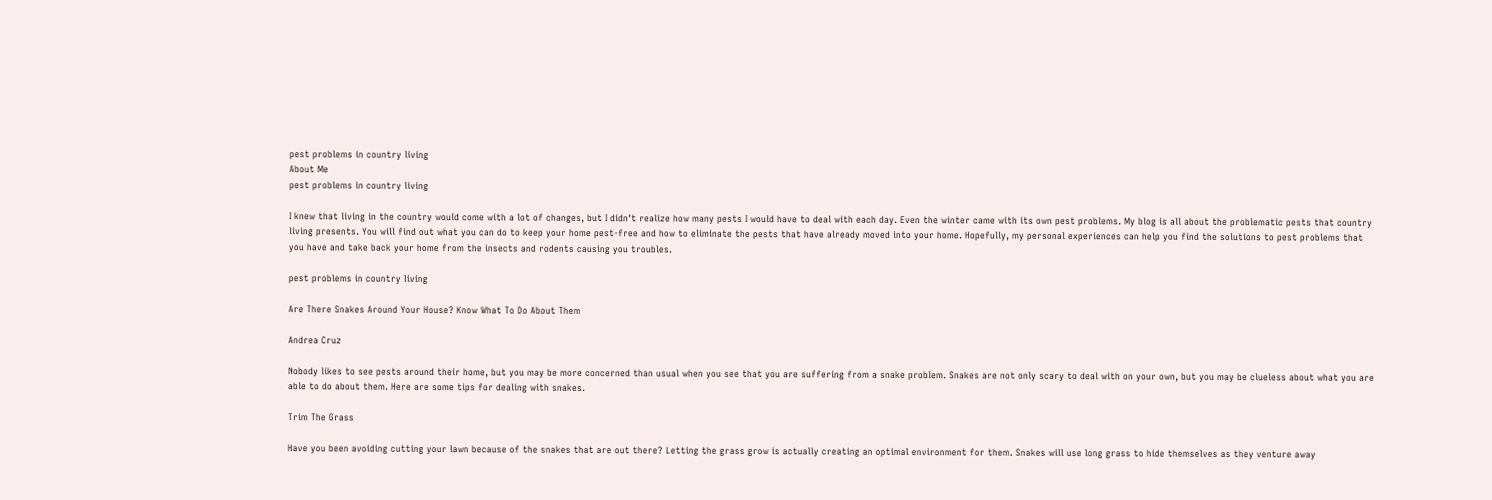pest problems in country living
About Me
pest problems in country living

I knew that living in the country would come with a lot of changes, but I didn't realize how many pests I would have to deal with each day. Even the winter came with its own pest problems. My blog is all about the problematic pests that country living presents. You will find out what you can do to keep your home pest-free and how to eliminate the pests that have already moved into your home. Hopefully, my personal experiences can help you find the solutions to pest problems that you have and take back your home from the insects and rodents causing you troubles.

pest problems in country living

Are There Snakes Around Your House? Know What To Do About Them

Andrea Cruz

Nobody likes to see pests around their home, but you may be more concerned than usual when you see that you are suffering from a snake problem. Snakes are not only scary to deal with on your own, but you may be clueless about what you are able to do about them. Here are some tips for dealing with snakes.

Trim The Grass

Have you been avoiding cutting your lawn because of the snakes that are out there? Letting the grass grow is actually creating an optimal environment for them. Snakes will use long grass to hide themselves as they venture away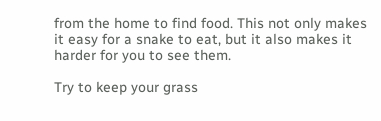from the home to find food. This not only makes it easy for a snake to eat, but it also makes it harder for you to see them.

Try to keep your grass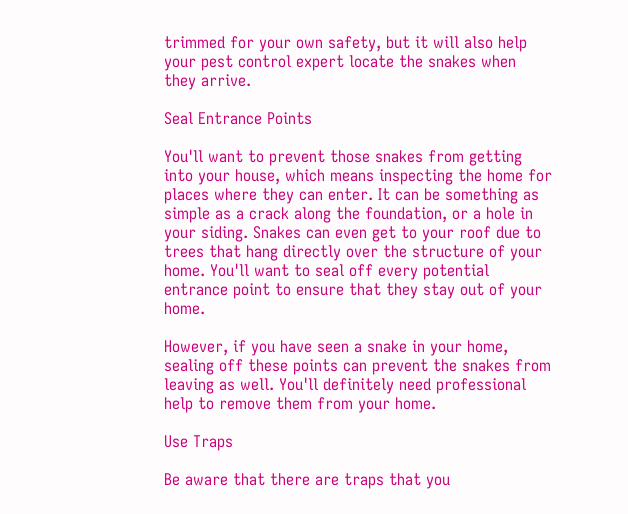trimmed for your own safety, but it will also help your pest control expert locate the snakes when they arrive.

Seal Entrance Points

You'll want to prevent those snakes from getting into your house, which means inspecting the home for places where they can enter. It can be something as simple as a crack along the foundation, or a hole in your siding. Snakes can even get to your roof due to trees that hang directly over the structure of your home. You'll want to seal off every potential entrance point to ensure that they stay out of your home.

However, if you have seen a snake in your home, sealing off these points can prevent the snakes from leaving as well. You'll definitely need professional help to remove them from your home.

Use Traps

Be aware that there are traps that you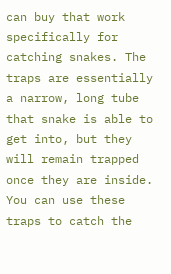can buy that work specifically for catching snakes. The traps are essentially a narrow, long tube that snake is able to get into, but they will remain trapped once they are inside. You can use these traps to catch the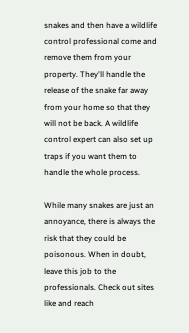snakes and then have a wildlife control professional come and remove them from your property. They'll handle the release of the snake far away from your home so that they will not be back. A wildlife control expert can also set up traps if you want them to handle the whole process.

While many snakes are just an annoyance, there is always the risk that they could be poisonous. When in doubt, leave this job to the professionals. Check out sites like and reach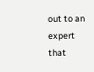out to an expert that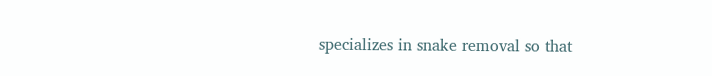specializes in snake removal so that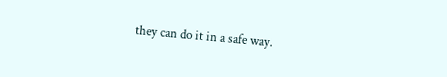they can do it in a safe way.